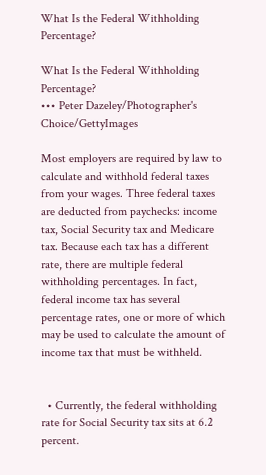What Is the Federal Withholding Percentage?

What Is the Federal Withholding Percentage?
••• Peter Dazeley/Photographer's Choice/GettyImages

Most employers are required by law to calculate and withhold federal taxes from your wages. Three federal taxes are deducted from paychecks: income tax, Social Security tax and Medicare tax. Because each tax has a different rate, there are multiple federal withholding percentages. In fact, federal income tax has several percentage rates, one or more of which may be used to calculate the amount of income tax that must be withheld.


  • Currently, the federal withholding rate for Social Security tax sits at 6.2 percent.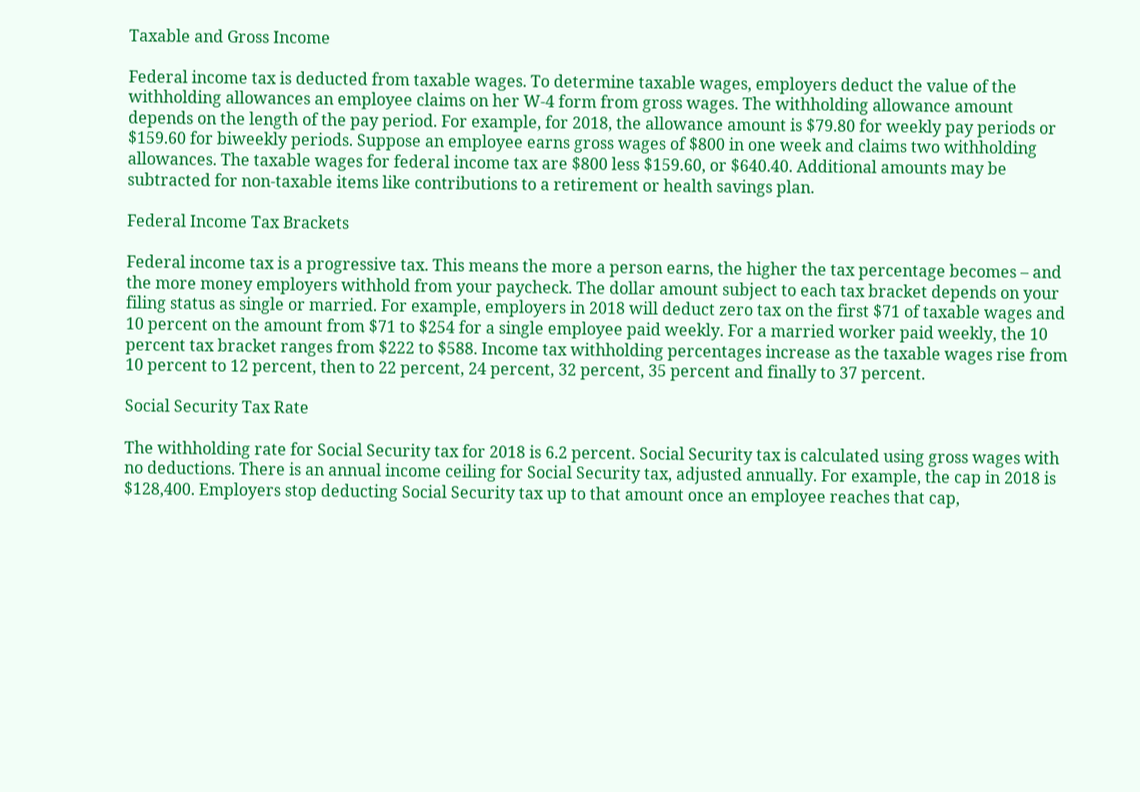Taxable and Gross Income

Federal income tax is deducted from taxable wages. To determine taxable wages, employers deduct the value of the withholding allowances an employee claims on her W-4 form from gross wages. The withholding allowance amount depends on the length of the pay period. For example, for 2018, the allowance amount is $79.80 for weekly pay periods or $159.60 for biweekly periods. Suppose an employee earns gross wages of $800 in one week and claims two withholding allowances. The taxable wages for federal income tax are $800 less $159.60, or $640.40. Additional amounts may be subtracted for non-taxable items like contributions to a retirement or health savings plan.

Federal Income Tax Brackets

Federal income tax is a progressive tax. This means the more a person earns, the higher the tax percentage becomes – and the more money employers withhold from your paycheck. The dollar amount subject to each tax bracket depends on your filing status as single or married. For example, employers in 2018 will deduct zero tax on the first $71 of taxable wages and 10 percent on the amount from $71 to $254 for a single employee paid weekly. For a married worker paid weekly, the 10 percent tax bracket ranges from $222 to $588. Income tax withholding percentages increase as the taxable wages rise from 10 percent to 12 percent, then to 22 percent, 24 percent, 32 percent, 35 percent and finally to 37 percent.

Social Security Tax Rate

The withholding rate for Social Security tax for 2018 is 6.2 percent. Social Security tax is calculated using gross wages with no deductions. There is an annual income ceiling for Social Security tax, adjusted annually. For example, the cap in 2018 is $128,400. Employers stop deducting Social Security tax up to that amount once an employee reaches that cap,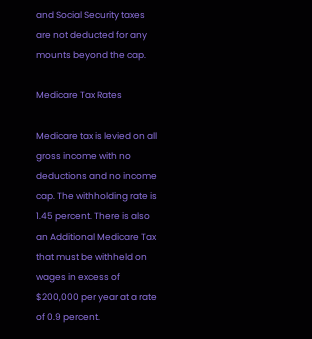and Social Security taxes are not deducted for any mounts beyond the cap.

Medicare Tax Rates

Medicare tax is levied on all gross income with no deductions and no income cap. The withholding rate is 1.45 percent. There is also an Additional Medicare Tax that must be withheld on wages in excess of $200,000 per year at a rate of 0.9 percent.